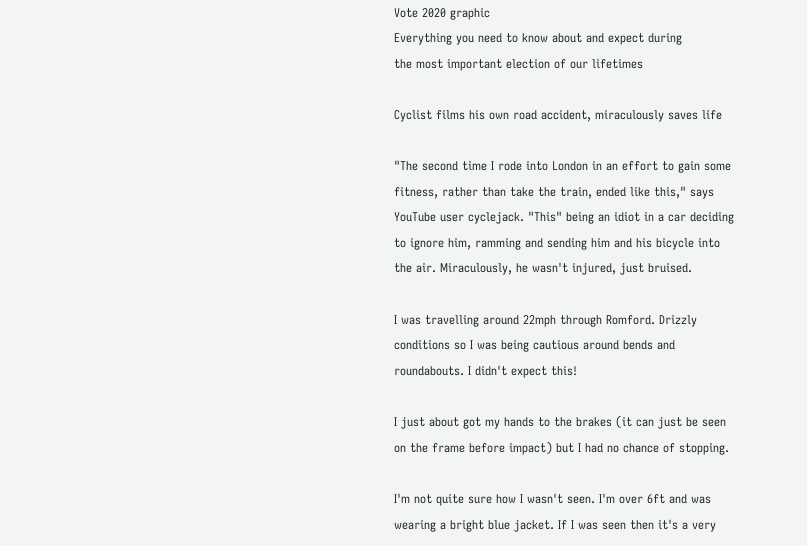Vote 2020 graphic
Everything you need to know about and expect during
the most important election of our lifetimes

Cyclist films his own road accident, miraculously saves life

"The second time I rode into London in an effort to gain some fitness, rather than take the train, ended like this," says YouTube user cyclejack. "This" being an idiot in a car deciding to ignore him, ramming and sending him and his bicycle into the air. Miraculously, he wasn't injured, just bruised.

I was travelling around 22mph through Romford. Drizzly conditions so I was being cautious around bends and roundabouts. I didn't expect this!

I just about got my hands to the brakes (it can just be seen on the frame before impact) but I had no chance of stopping.

I'm not quite sure how I wasn't seen. I'm over 6ft and was wearing a bright blue jacket. If I was seen then it's a very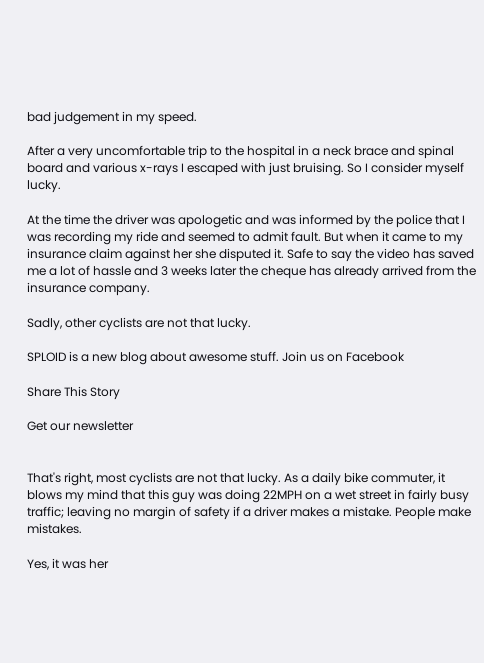bad judgement in my speed.

After a very uncomfortable trip to the hospital in a neck brace and spinal board and various x-rays I escaped with just bruising. So I consider myself lucky.

At the time the driver was apologetic and was informed by the police that I was recording my ride and seemed to admit fault. But when it came to my insurance claim against her she disputed it. Safe to say the video has saved me a lot of hassle and 3 weeks later the cheque has already arrived from the insurance company.

Sadly, other cyclists are not that lucky.

SPLOID is a new blog about awesome stuff. Join us on Facebook

Share This Story

Get our newsletter


That's right, most cyclists are not that lucky. As a daily bike commuter, it blows my mind that this guy was doing 22MPH on a wet street in fairly busy traffic; leaving no margin of safety if a driver makes a mistake. People make mistakes.

Yes, it was her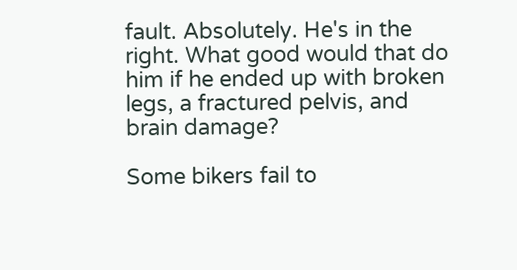fault. Absolutely. He's in the right. What good would that do him if he ended up with broken legs, a fractured pelvis, and brain damage?

Some bikers fail to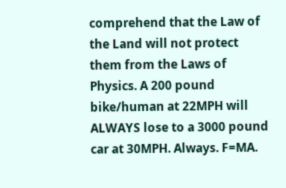comprehend that the Law of the Land will not protect them from the Laws of Physics. A 200 pound bike/human at 22MPH will ALWAYS lose to a 3000 pound car at 30MPH. Always. F=MA.